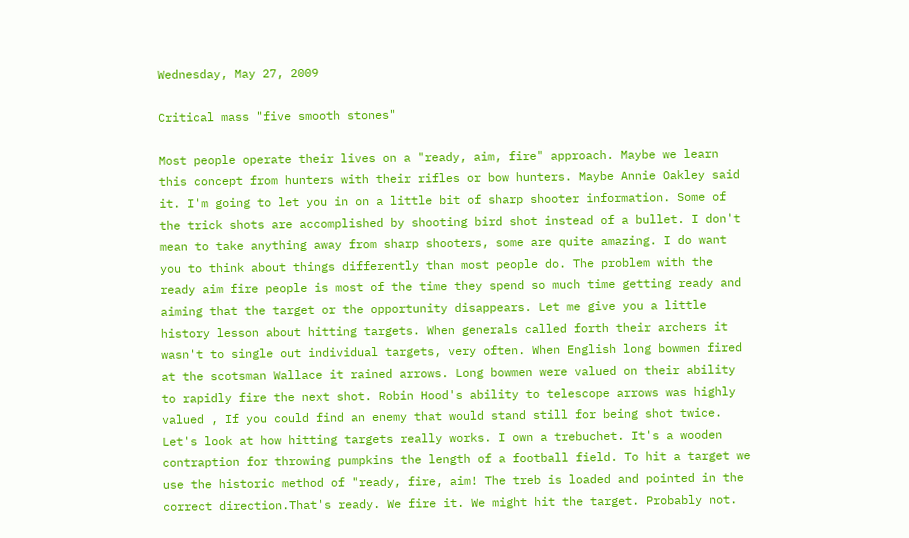Wednesday, May 27, 2009

Critical mass "five smooth stones"

Most people operate their lives on a "ready, aim, fire" approach. Maybe we learn this concept from hunters with their rifles or bow hunters. Maybe Annie Oakley said it. I'm going to let you in on a little bit of sharp shooter information. Some of the trick shots are accomplished by shooting bird shot instead of a bullet. I don't mean to take anything away from sharp shooters, some are quite amazing. I do want you to think about things differently than most people do. The problem with the ready aim fire people is most of the time they spend so much time getting ready and aiming that the target or the opportunity disappears. Let me give you a little history lesson about hitting targets. When generals called forth their archers it wasn't to single out individual targets, very often. When English long bowmen fired at the scotsman Wallace it rained arrows. Long bowmen were valued on their ability to rapidly fire the next shot. Robin Hood's ability to telescope arrows was highly valued , If you could find an enemy that would stand still for being shot twice. Let's look at how hitting targets really works. I own a trebuchet. It's a wooden contraption for throwing pumpkins the length of a football field. To hit a target we use the historic method of "ready, fire, aim! The treb is loaded and pointed in the correct direction.That's ready. We fire it. We might hit the target. Probably not.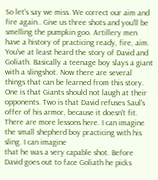So let's say we miss. We correct our aim and fire again.. Give us three shots and you'll be smelling the pumpkin goo. Artillery men have a history of practicing ready, fire, aim. You've at least heard the story of David and Goliath. Basically a teenage boy slays a giant with a slingshot. Now there are several things that can be learned from this story. One is that Giants should not laugh at their opponents. Two is that David refuses Saul's offer of his armor, because it doesn't fit. There are more lessons here. I can imagine the small shepherd boy practicing with his sling. I can imagine
that he was a very capable shot. Before David goes out to face Goliath he picks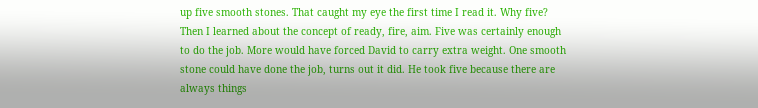up five smooth stones. That caught my eye the first time I read it. Why five? Then I learned about the concept of ready, fire, aim. Five was certainly enough to do the job. More would have forced David to carry extra weight. One smooth stone could have done the job, turns out it did. He took five because there are always things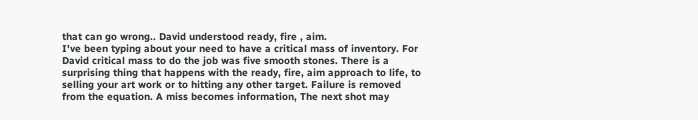that can go wrong.. David understood ready, fire , aim.
I've been typing about your need to have a critical mass of inventory. For David critical mass to do the job was five smooth stones. There is a surprising thing that happens with the ready, fire, aim approach to life, to selling your art work or to hitting any other target. Failure is removed from the equation. A miss becomes information, The next shot may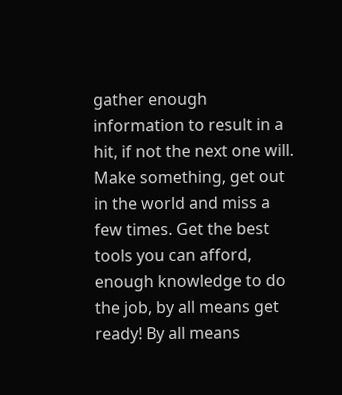gather enough information to result in a hit, if not the next one will. Make something, get out in the world and miss a few times. Get the best tools you can afford, enough knowledge to do the job, by all means get ready! By all means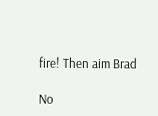fire! Then aim Brad

No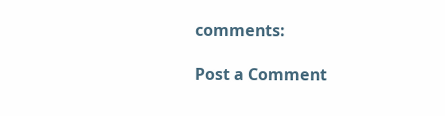comments:

Post a Comment